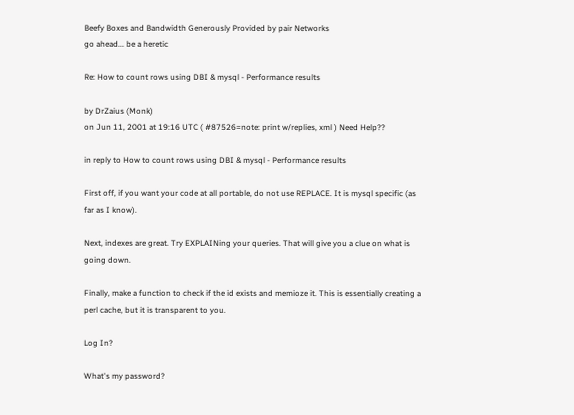Beefy Boxes and Bandwidth Generously Provided by pair Networks
go ahead... be a heretic

Re: How to count rows using DBI & mysql - Performance results

by DrZaius (Monk)
on Jun 11, 2001 at 19:16 UTC ( #87526=note: print w/replies, xml ) Need Help??

in reply to How to count rows using DBI & mysql - Performance results

First off, if you want your code at all portable, do not use REPLACE. It is mysql specific (as far as I know).

Next, indexes are great. Try EXPLAINing your queries. That will give you a clue on what is going down.

Finally, make a function to check if the id exists and memioze it. This is essentially creating a perl cache, but it is transparent to you.

Log In?

What's my password?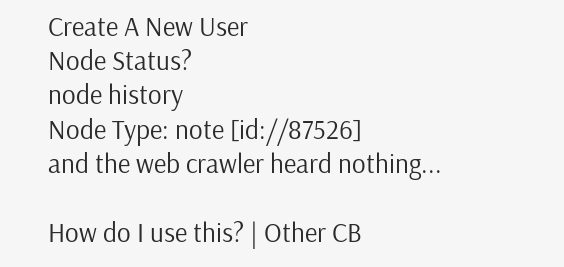Create A New User
Node Status?
node history
Node Type: note [id://87526]
and the web crawler heard nothing...

How do I use this? | Other CB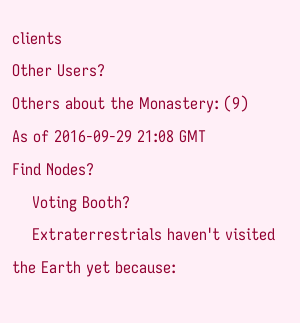clients
Other Users?
Others about the Monastery: (9)
As of 2016-09-29 21:08 GMT
Find Nodes?
    Voting Booth?
    Extraterrestrials haven't visited the Earth yet because: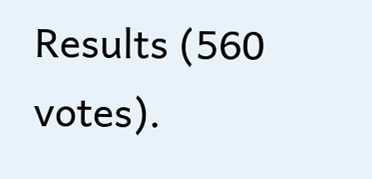Results (560 votes).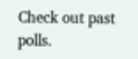Check out past polls.